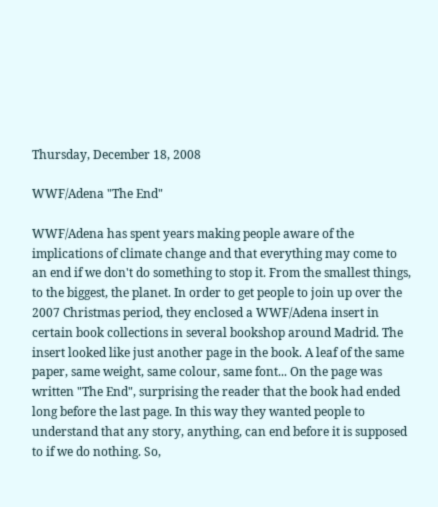Thursday, December 18, 2008

WWF/Adena "The End"

WWF/Adena has spent years making people aware of the implications of climate change and that everything may come to an end if we don't do something to stop it. From the smallest things, to the biggest, the planet. In order to get people to join up over the 2007 Christmas period, they enclosed a WWF/Adena insert in certain book collections in several bookshop around Madrid. The insert looked like just another page in the book. A leaf of the same paper, same weight, same colour, same font... On the page was written "The End", surprising the reader that the book had ended long before the last page. In this way they wanted people to understand that any story, anything, can end before it is supposed to if we do nothing. So,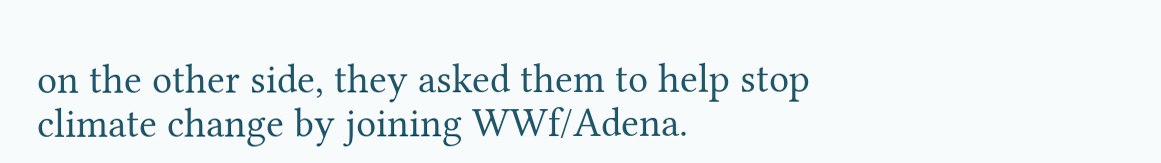on the other side, they asked them to help stop climate change by joining WWf/Adena.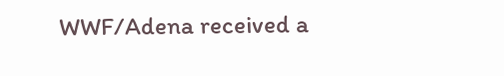WWF/Adena received a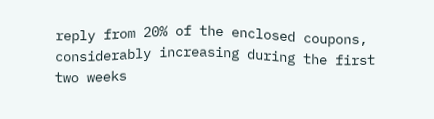reply from 20% of the enclosed coupons, considerably increasing during the first two weeks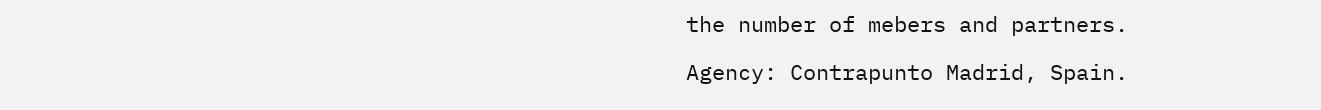the number of mebers and partners.

Agency: Contrapunto Madrid, Spain.